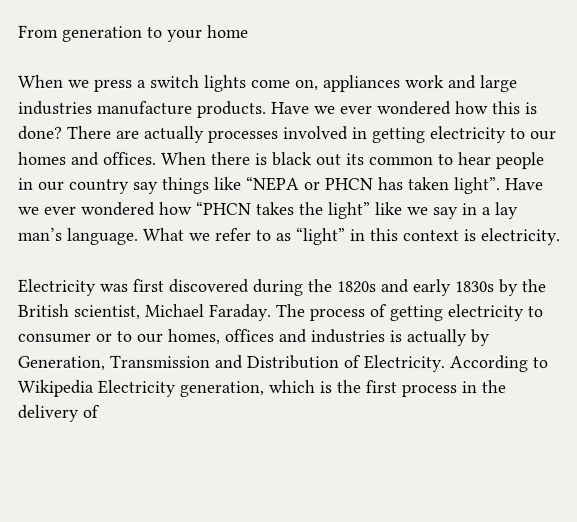From generation to your home

When we press a switch lights come on, appliances work and large industries manufacture products. Have we ever wondered how this is done? There are actually processes involved in getting electricity to our homes and offices. When there is black out its common to hear people in our country say things like “NEPA or PHCN has taken light”. Have we ever wondered how “PHCN takes the light” like we say in a lay man’s language. What we refer to as “light” in this context is electricity.

Electricity was first discovered during the 1820s and early 1830s by the British scientist, Michael Faraday. The process of getting electricity to consumer or to our homes, offices and industries is actually by Generation, Transmission and Distribution of Electricity. According to Wikipedia Electricity generation, which is the first process in the delivery of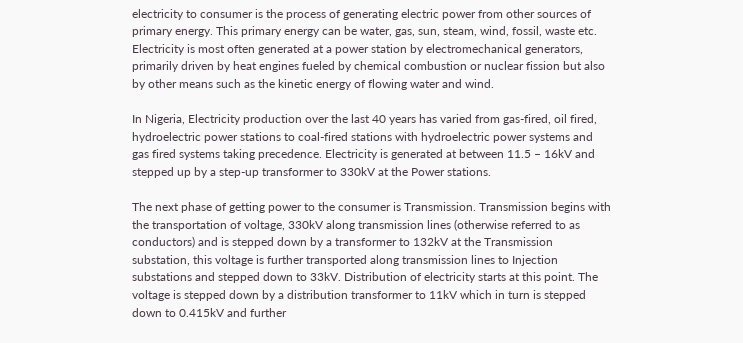electricity to consumer is the process of generating electric power from other sources of primary energy. This primary energy can be water, gas, sun, steam, wind, fossil, waste etc. Electricity is most often generated at a power station by electromechanical generators, primarily driven by heat engines fueled by chemical combustion or nuclear fission but also by other means such as the kinetic energy of flowing water and wind.

In Nigeria, Electricity production over the last 40 years has varied from gas-fired, oil fired, hydroelectric power stations to coal-fired stations with hydroelectric power systems and gas fired systems taking precedence. Electricity is generated at between 11.5 – 16kV and stepped up by a step-up transformer to 330kV at the Power stations.

The next phase of getting power to the consumer is Transmission. Transmission begins with the transportation of voltage, 330kV along transmission lines (otherwise referred to as conductors) and is stepped down by a transformer to 132kV at the Transmission substation, this voltage is further transported along transmission lines to Injection substations and stepped down to 33kV. Distribution of electricity starts at this point. The voltage is stepped down by a distribution transformer to 11kV which in turn is stepped down to 0.415kV and further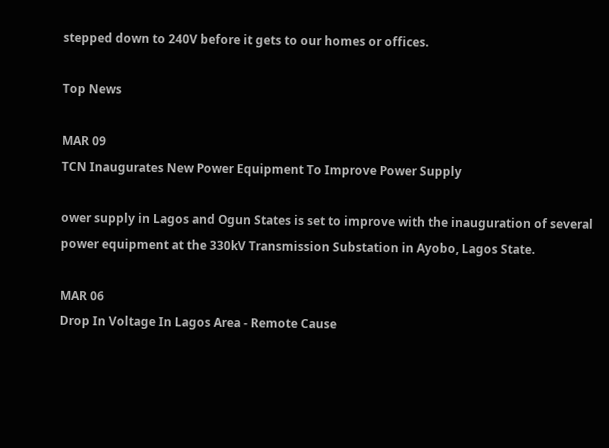stepped down to 240V before it gets to our homes or offices.

Top News

MAR 09
TCN Inaugurates New Power Equipment To Improve Power Supply

ower supply in Lagos and Ogun States is set to improve with the inauguration of several power equipment at the 330kV Transmission Substation in Ayobo, Lagos State.

MAR 06
Drop In Voltage In Lagos Area - Remote Cause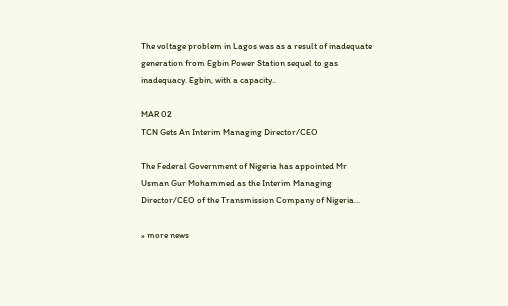The voltage problem in Lagos was as a result of inadequate generation from Egbin Power Station sequel to gas inadequacy. Egbin, with a capacity..

MAR 02
TCN Gets An Interim Managing Director/CEO

The Federal Government of Nigeria has appointed Mr Usman Gur Mohammed as the Interim Managing Director/CEO of the Transmission Company of Nigeria...

» more news